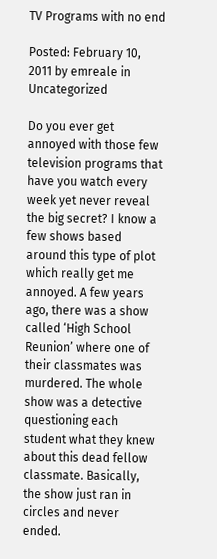TV Programs with no end

Posted: February 10, 2011 by emreale in Uncategorized

Do you ever get annoyed with those few television programs that have you watch every week yet never reveal the big secret? I know a few shows based around this type of plot which really get me annoyed. A few years ago, there was a show called ‘High School Reunion’ where one of their classmates was murdered. The whole show was a detective questioning each student what they knew about this dead fellow classmate. Basically, the show just ran in circles and never ended.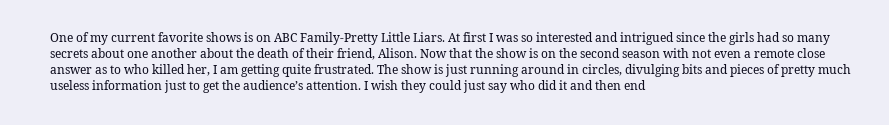One of my current favorite shows is on ABC Family-Pretty Little Liars. At first I was so interested and intrigued since the girls had so many secrets about one another about the death of their friend, Alison. Now that the show is on the second season with not even a remote close answer as to who killed her, I am getting quite frustrated. The show is just running around in circles, divulging bits and pieces of pretty much useless information just to get the audience’s attention. I wish they could just say who did it and then end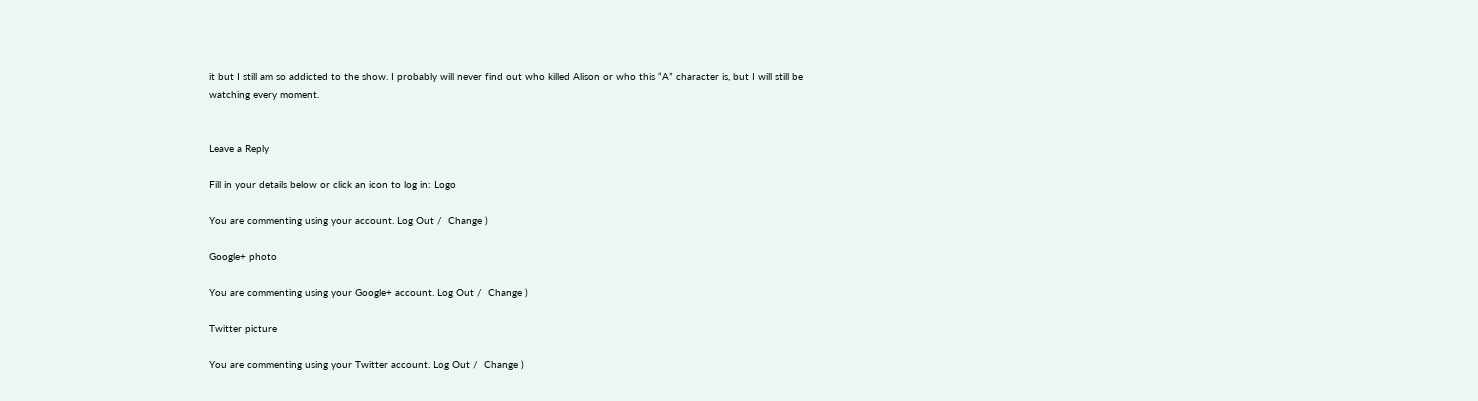it but I still am so addicted to the show. I probably will never find out who killed Alison or who this “A” character is, but I will still be watching every moment.


Leave a Reply

Fill in your details below or click an icon to log in: Logo

You are commenting using your account. Log Out /  Change )

Google+ photo

You are commenting using your Google+ account. Log Out /  Change )

Twitter picture

You are commenting using your Twitter account. Log Out /  Change )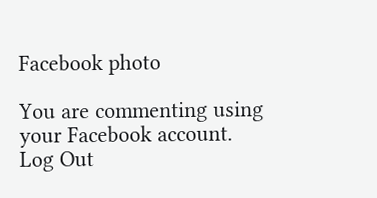Facebook photo

You are commenting using your Facebook account. Log Out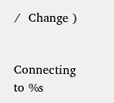/  Change )


Connecting to %s